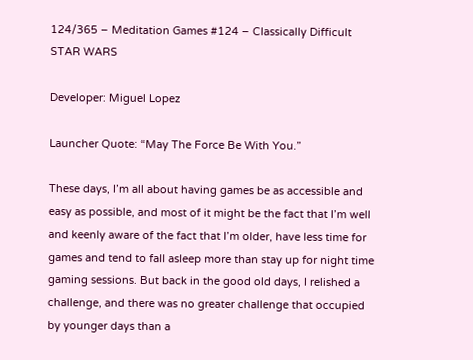124/365 – Meditation Games #124 – Classically Difficult STAR WARS

Developer: Miguel Lopez

Launcher Quote: “May The Force Be With You.”

These days, I’m all about having games be as accessible and easy as possible, and most of it might be the fact that I’m well and keenly aware of the fact that I’m older, have less time for games and tend to fall asleep more than stay up for night time gaming sessions. But back in the good old days, I relished a challenge, and there was no greater challenge that occupied by younger days than a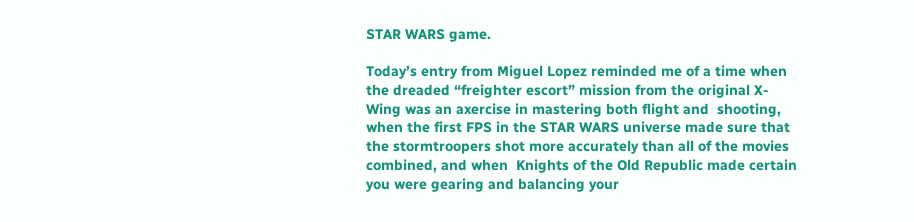STAR WARS game.

Today’s entry from Miguel Lopez reminded me of a time when the dreaded “freighter escort” mission from the original X-Wing was an axercise in mastering both flight and  shooting, when the first FPS in the STAR WARS universe made sure that the stormtroopers shot more accurately than all of the movies combined, and when  Knights of the Old Republic made certain you were gearing and balancing your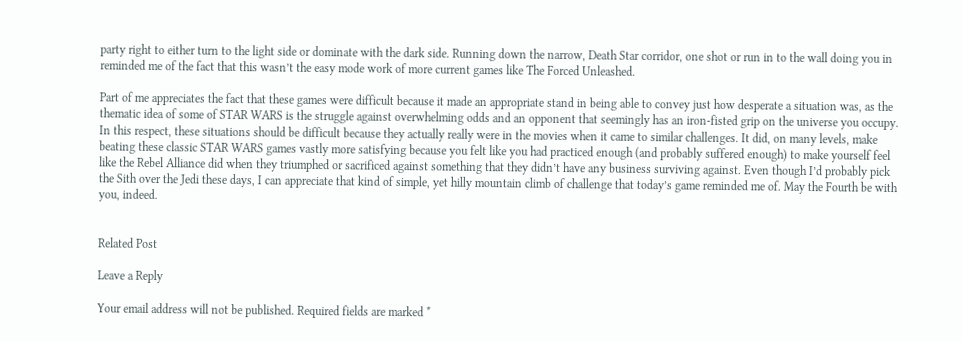party right to either turn to the light side or dominate with the dark side. Running down the narrow, Death Star corridor, one shot or run in to the wall doing you in reminded me of the fact that this wasn’t the easy mode work of more current games like The Forced Unleashed.

Part of me appreciates the fact that these games were difficult because it made an appropriate stand in being able to convey just how desperate a situation was, as the thematic idea of some of STAR WARS is the struggle against overwhelming odds and an opponent that seemingly has an iron-fisted grip on the universe you occupy. In this respect, these situations should be difficult because they actually really were in the movies when it came to similar challenges. It did, on many levels, make beating these classic STAR WARS games vastly more satisfying because you felt like you had practiced enough (and probably suffered enough) to make yourself feel like the Rebel Alliance did when they triumphed or sacrificed against something that they didn’t have any business surviving against. Even though I’d probably pick the Sith over the Jedi these days, I can appreciate that kind of simple, yet hilly mountain climb of challenge that today’s game reminded me of. May the Fourth be with you, indeed.


Related Post

Leave a Reply

Your email address will not be published. Required fields are marked *